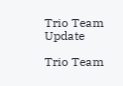Trio Team Update

Trio Team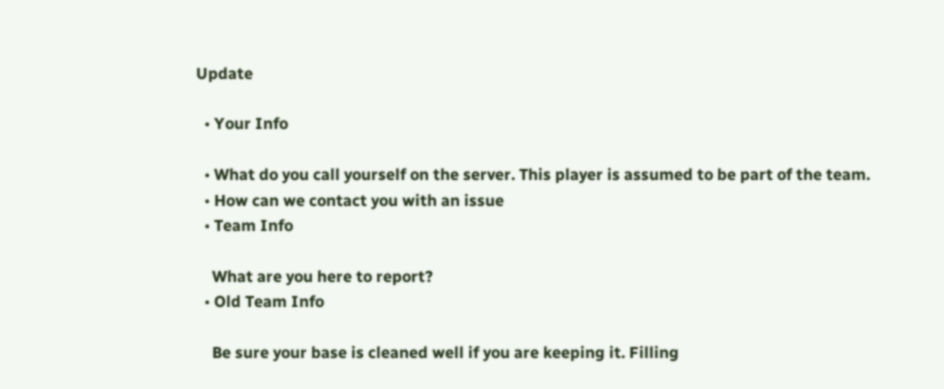Update

  • Your Info

  • What do you call yourself on the server. This player is assumed to be part of the team.
  • How can we contact you with an issue
  • Team Info

    What are you here to report?
  • Old Team Info

    Be sure your base is cleaned well if you are keeping it. Filling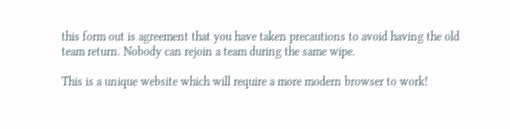this form out is agreement that you have taken precautions to avoid having the old team return. Nobody can rejoin a team during the same wipe.

This is a unique website which will require a more modern browser to work!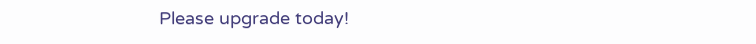Please upgrade today!